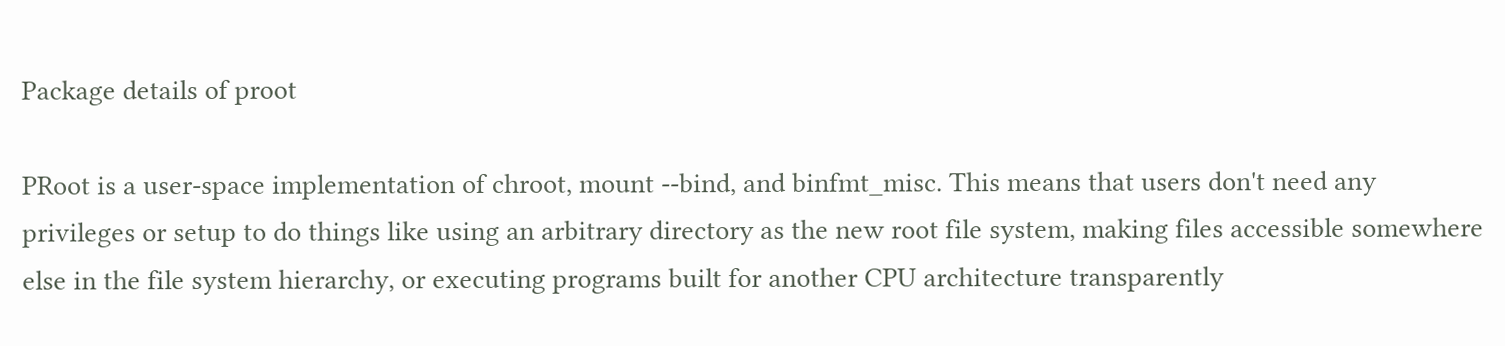Package details of proot

PRoot is a user-space implementation of chroot, mount --bind, and binfmt_misc. This means that users don't need any privileges or setup to do things like using an arbitrary directory as the new root file system, making files accessible somewhere else in the file system hierarchy, or executing programs built for another CPU architecture transparently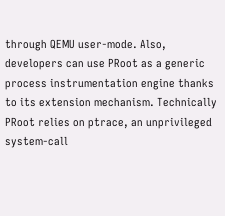through QEMU user-mode. Also, developers can use PRoot as a generic process instrumentation engine thanks to its extension mechanism. Technically PRoot relies on ptrace, an unprivileged system-call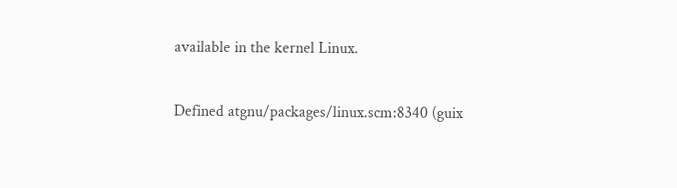available in the kernel Linux.

Defined atgnu/packages/linux.scm:8340 (guix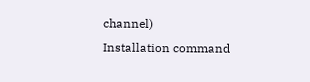channel)
Installation command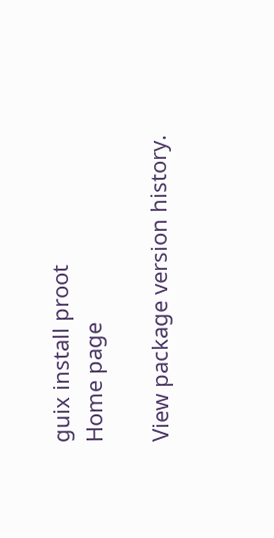guix install proot
Home page

View package version history.